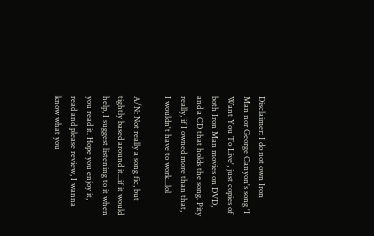Disclaimer: I do not own Iron Man nor George Canyon's song 'I Want You To Live', just copies of both Iron Man movies on DVD, and a CD that holds the song. Pity really, if I owned more than that, I wouldn't have to work...lol

A/N: Not really a song fic, but tightly based around it...if it would help, I suggest listening to it when you read it. Hope you enjoy it, read and please review, I wanna know what you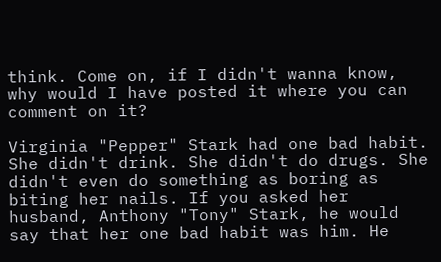think. Come on, if I didn't wanna know, why would I have posted it where you can comment on it?

Virginia "Pepper" Stark had one bad habit. She didn't drink. She didn't do drugs. She didn't even do something as boring as biting her nails. If you asked her husband, Anthony "Tony" Stark, he would say that her one bad habit was him. He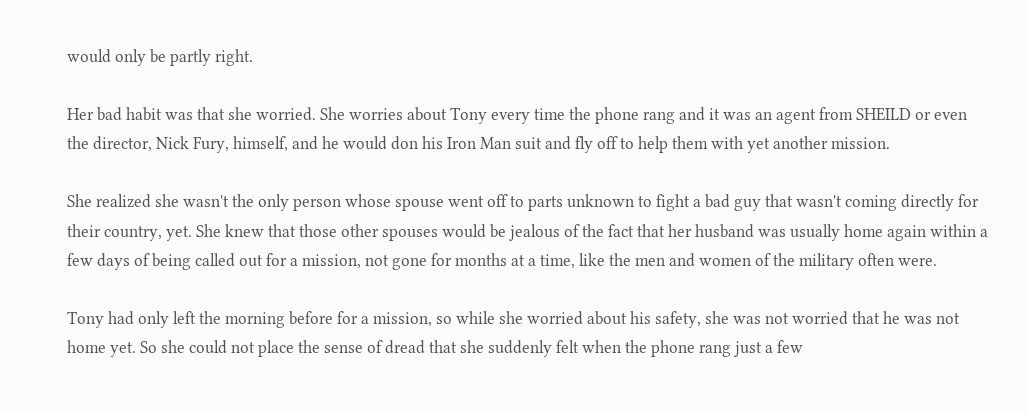would only be partly right.

Her bad habit was that she worried. She worries about Tony every time the phone rang and it was an agent from SHEILD or even the director, Nick Fury, himself, and he would don his Iron Man suit and fly off to help them with yet another mission.

She realized she wasn't the only person whose spouse went off to parts unknown to fight a bad guy that wasn't coming directly for their country, yet. She knew that those other spouses would be jealous of the fact that her husband was usually home again within a few days of being called out for a mission, not gone for months at a time, like the men and women of the military often were.

Tony had only left the morning before for a mission, so while she worried about his safety, she was not worried that he was not home yet. So she could not place the sense of dread that she suddenly felt when the phone rang just a few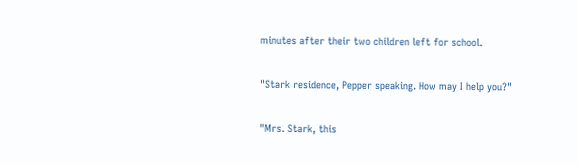minutes after their two children left for school.

"Stark residence, Pepper speaking. How may I help you?"

"Mrs. Stark, this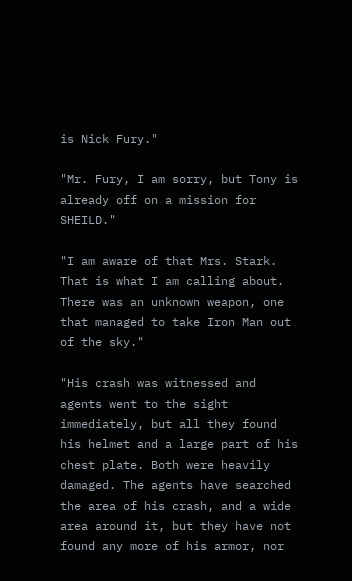is Nick Fury."

"Mr. Fury, I am sorry, but Tony is already off on a mission for SHEILD."

"I am aware of that Mrs. Stark. That is what I am calling about. There was an unknown weapon, one that managed to take Iron Man out of the sky."

"His crash was witnessed and agents went to the sight immediately, but all they found his helmet and a large part of his chest plate. Both were heavily damaged. The agents have searched the area of his crash, and a wide area around it, but they have not found any more of his armor, nor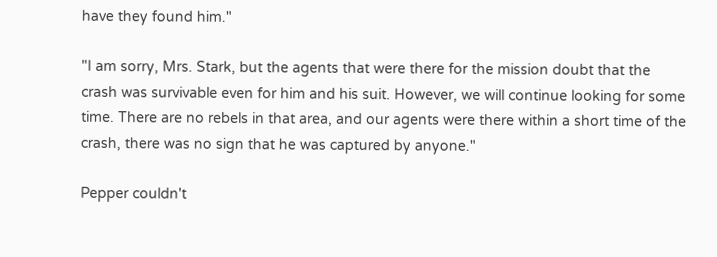have they found him."

"I am sorry, Mrs. Stark, but the agents that were there for the mission doubt that the crash was survivable even for him and his suit. However, we will continue looking for some time. There are no rebels in that area, and our agents were there within a short time of the crash, there was no sign that he was captured by anyone."

Pepper couldn't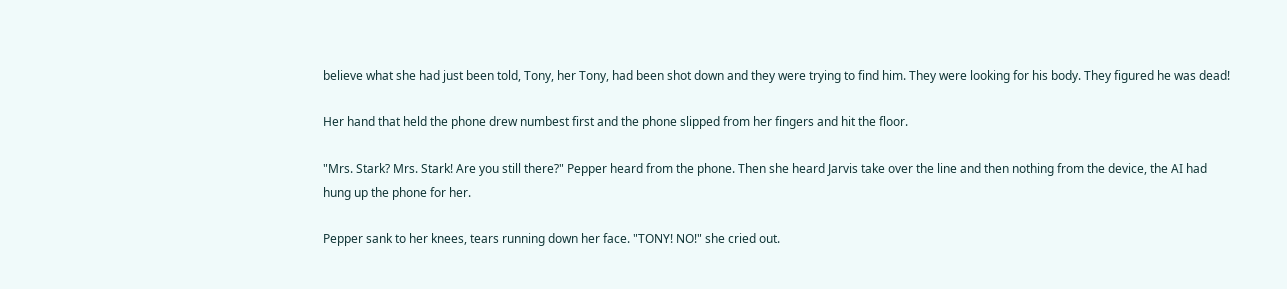believe what she had just been told, Tony, her Tony, had been shot down and they were trying to find him. They were looking for his body. They figured he was dead!

Her hand that held the phone drew numbest first and the phone slipped from her fingers and hit the floor.

"Mrs. Stark? Mrs. Stark! Are you still there?" Pepper heard from the phone. Then she heard Jarvis take over the line and then nothing from the device, the AI had hung up the phone for her.

Pepper sank to her knees, tears running down her face. "TONY! NO!" she cried out.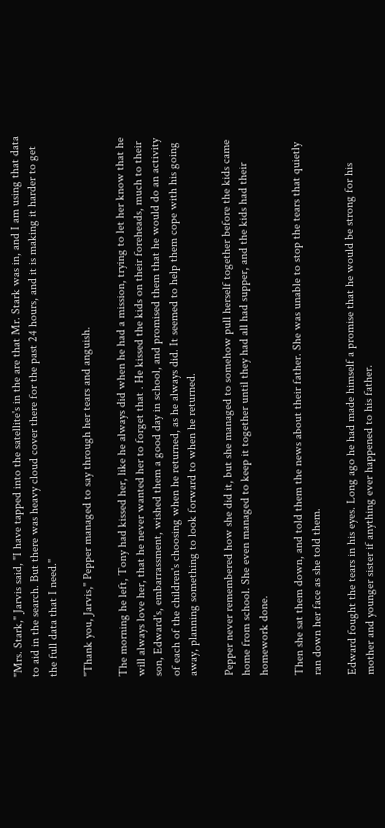"Mrs. Stark," Jarvis said, "I have tapped into the satellite's in the are that Mr. Stark was in, and I am using that data to aid in the search. But there was heavy cloud cover there for the past 24 hours, and it is making it harder to get the full data that I need."

"Thank you, Jarvis," Pepper managed to say through her tears and anguish.

The morning he left, Tony had kissed her, like he always did when he had a mission, trying to let her know that he will always love her, that he never wanted her to forget that . He kissed the kids on their foreheads, much to their son, Edward's, embarrassment, wished them a good day in school, and promised them that he would do an activity of each of the children's choosing when he returned, as he always did. It seemed to help them cope with his going away, planning something to look forward to when he returned.

Pepper never remembered how she did it, but she managed to somehow pull herself together before the kids came home from school. She even managed to keep it together until they had all had supper, and the kids had their homework done.

Then she sat them down, and told them the news about their father. She was unable to stop the tears that quietly ran down her face as she told them.

Edward fought the tears in his eyes. Long ago he had made himself a promise that he would be strong for his mother and younger sister if anything ever happened to his father.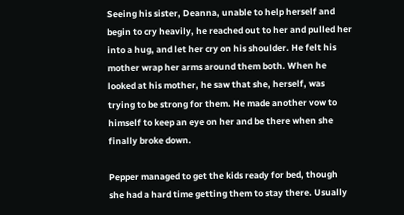Seeing his sister, Deanna, unable to help herself and begin to cry heavily, he reached out to her and pulled her into a hug, and let her cry on his shoulder. He felt his mother wrap her arms around them both. When he looked at his mother, he saw that she, herself, was trying to be strong for them. He made another vow to himself to keep an eye on her and be there when she finally broke down.

Pepper managed to get the kids ready for bed, though she had a hard time getting them to stay there. Usually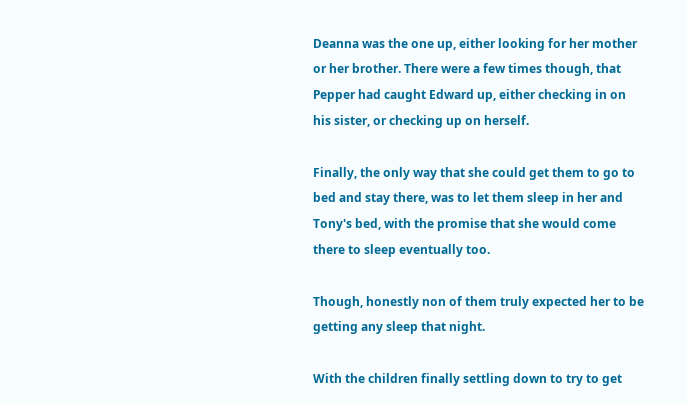Deanna was the one up, either looking for her mother or her brother. There were a few times though, that Pepper had caught Edward up, either checking in on his sister, or checking up on herself.

Finally, the only way that she could get them to go to bed and stay there, was to let them sleep in her and Tony's bed, with the promise that she would come there to sleep eventually too.

Though, honestly non of them truly expected her to be getting any sleep that night.

With the children finally settling down to try to get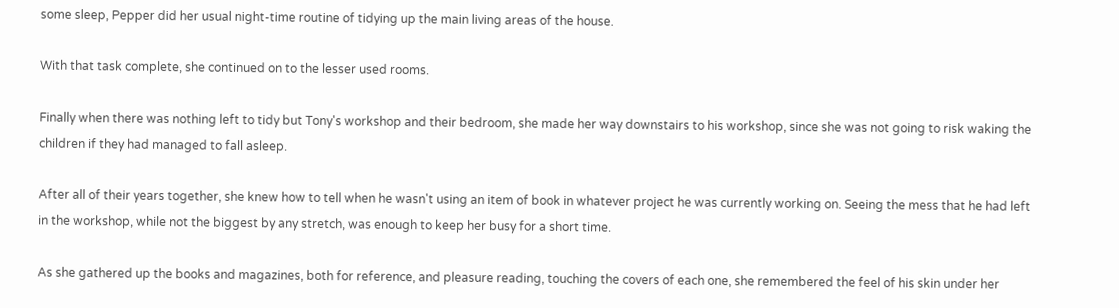some sleep, Pepper did her usual night-time routine of tidying up the main living areas of the house.

With that task complete, she continued on to the lesser used rooms.

Finally when there was nothing left to tidy but Tony's workshop and their bedroom, she made her way downstairs to his workshop, since she was not going to risk waking the children if they had managed to fall asleep.

After all of their years together, she knew how to tell when he wasn't using an item of book in whatever project he was currently working on. Seeing the mess that he had left in the workshop, while not the biggest by any stretch, was enough to keep her busy for a short time.

As she gathered up the books and magazines, both for reference, and pleasure reading, touching the covers of each one, she remembered the feel of his skin under her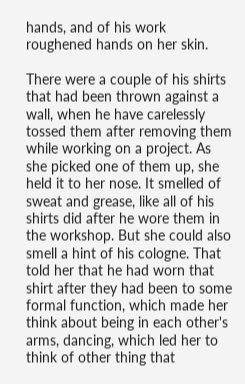hands, and of his work roughened hands on her skin.

There were a couple of his shirts that had been thrown against a wall, when he have carelessly tossed them after removing them while working on a project. As she picked one of them up, she held it to her nose. It smelled of sweat and grease, like all of his shirts did after he wore them in the workshop. But she could also smell a hint of his cologne. That told her that he had worn that shirt after they had been to some formal function, which made her think about being in each other's arms, dancing, which led her to think of other thing that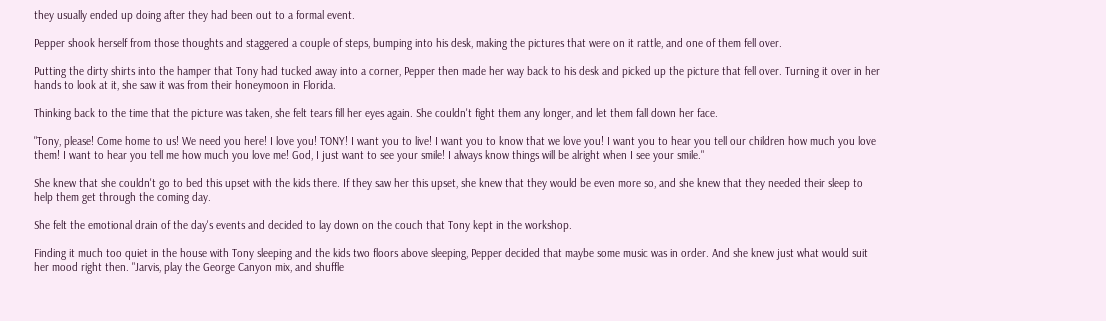they usually ended up doing after they had been out to a formal event.

Pepper shook herself from those thoughts and staggered a couple of steps, bumping into his desk, making the pictures that were on it rattle, and one of them fell over.

Putting the dirty shirts into the hamper that Tony had tucked away into a corner, Pepper then made her way back to his desk and picked up the picture that fell over. Turning it over in her hands to look at it, she saw it was from their honeymoon in Florida.

Thinking back to the time that the picture was taken, she felt tears fill her eyes again. She couldn't fight them any longer, and let them fall down her face.

"Tony, please! Come home to us! We need you here! I love you! TONY! I want you to live! I want you to know that we love you! I want you to hear you tell our children how much you love them! I want to hear you tell me how much you love me! God, I just want to see your smile! I always know things will be alright when I see your smile."

She knew that she couldn't go to bed this upset with the kids there. If they saw her this upset, she knew that they would be even more so, and she knew that they needed their sleep to help them get through the coming day.

She felt the emotional drain of the day's events and decided to lay down on the couch that Tony kept in the workshop.

Finding it much too quiet in the house with Tony sleeping and the kids two floors above sleeping, Pepper decided that maybe some music was in order. And she knew just what would suit her mood right then. "Jarvis, play the George Canyon mix, and shuffle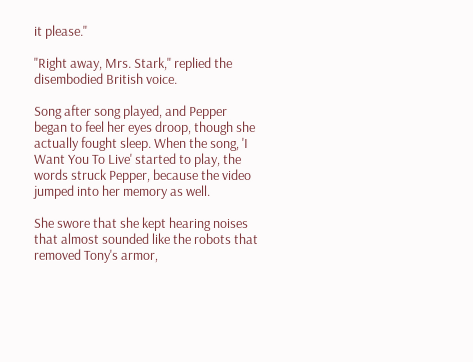it please."

"Right away, Mrs. Stark," replied the disembodied British voice.

Song after song played, and Pepper began to feel her eyes droop, though she actually fought sleep. When the song, 'I Want You To Live' started to play, the words struck Pepper, because the video jumped into her memory as well.

She swore that she kept hearing noises that almost sounded like the robots that removed Tony's armor,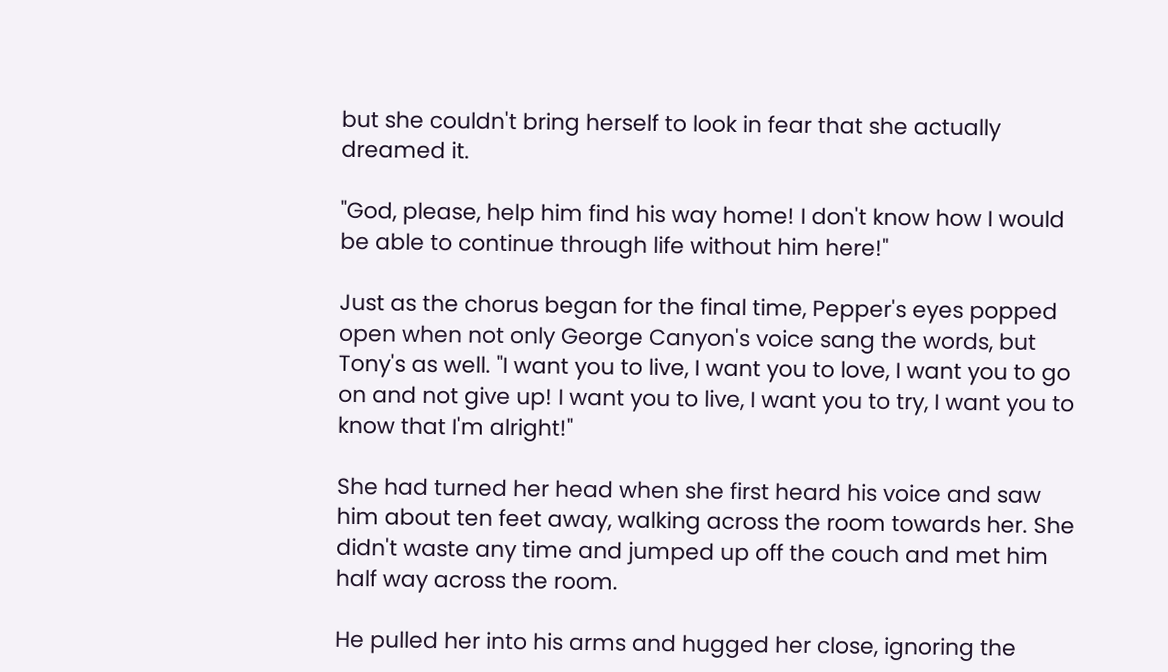but she couldn't bring herself to look in fear that she actually dreamed it.

"God, please, help him find his way home! I don't know how I would be able to continue through life without him here!"

Just as the chorus began for the final time, Pepper's eyes popped open when not only George Canyon's voice sang the words, but Tony's as well. "I want you to live, I want you to love, I want you to go on and not give up! I want you to live, I want you to try, I want you to know that I'm alright!"

She had turned her head when she first heard his voice and saw him about ten feet away, walking across the room towards her. She didn't waste any time and jumped up off the couch and met him half way across the room.

He pulled her into his arms and hugged her close, ignoring the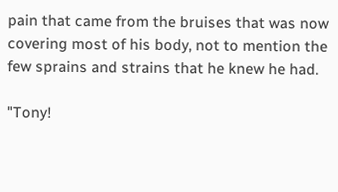pain that came from the bruises that was now covering most of his body, not to mention the few sprains and strains that he knew he had.

"Tony!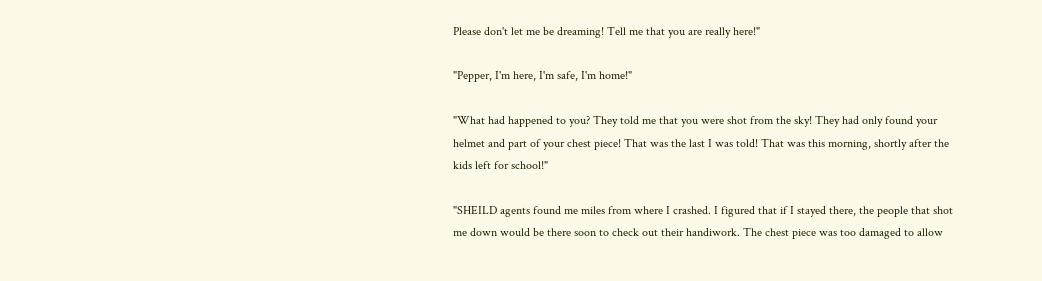Please don't let me be dreaming! Tell me that you are really here!"

"Pepper, I'm here, I'm safe, I'm home!"

"What had happened to you? They told me that you were shot from the sky! They had only found your helmet and part of your chest piece! That was the last I was told! That was this morning, shortly after the kids left for school!"

"SHEILD agents found me miles from where I crashed. I figured that if I stayed there, the people that shot me down would be there soon to check out their handiwork. The chest piece was too damaged to allow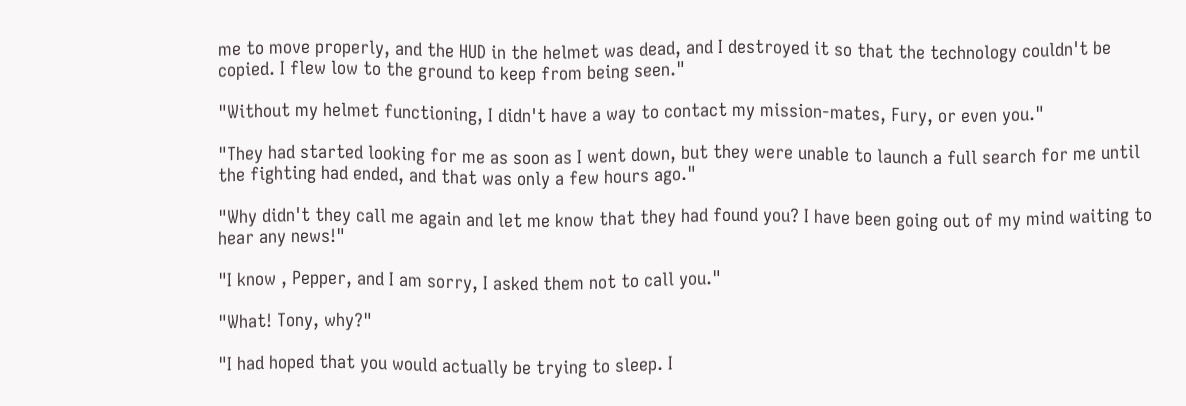me to move properly, and the HUD in the helmet was dead, and I destroyed it so that the technology couldn't be copied. I flew low to the ground to keep from being seen."

"Without my helmet functioning, I didn't have a way to contact my mission-mates, Fury, or even you."

"They had started looking for me as soon as I went down, but they were unable to launch a full search for me until the fighting had ended, and that was only a few hours ago."

"Why didn't they call me again and let me know that they had found you? I have been going out of my mind waiting to hear any news!"

"I know , Pepper, and I am sorry, I asked them not to call you."

"What! Tony, why?"

"I had hoped that you would actually be trying to sleep. I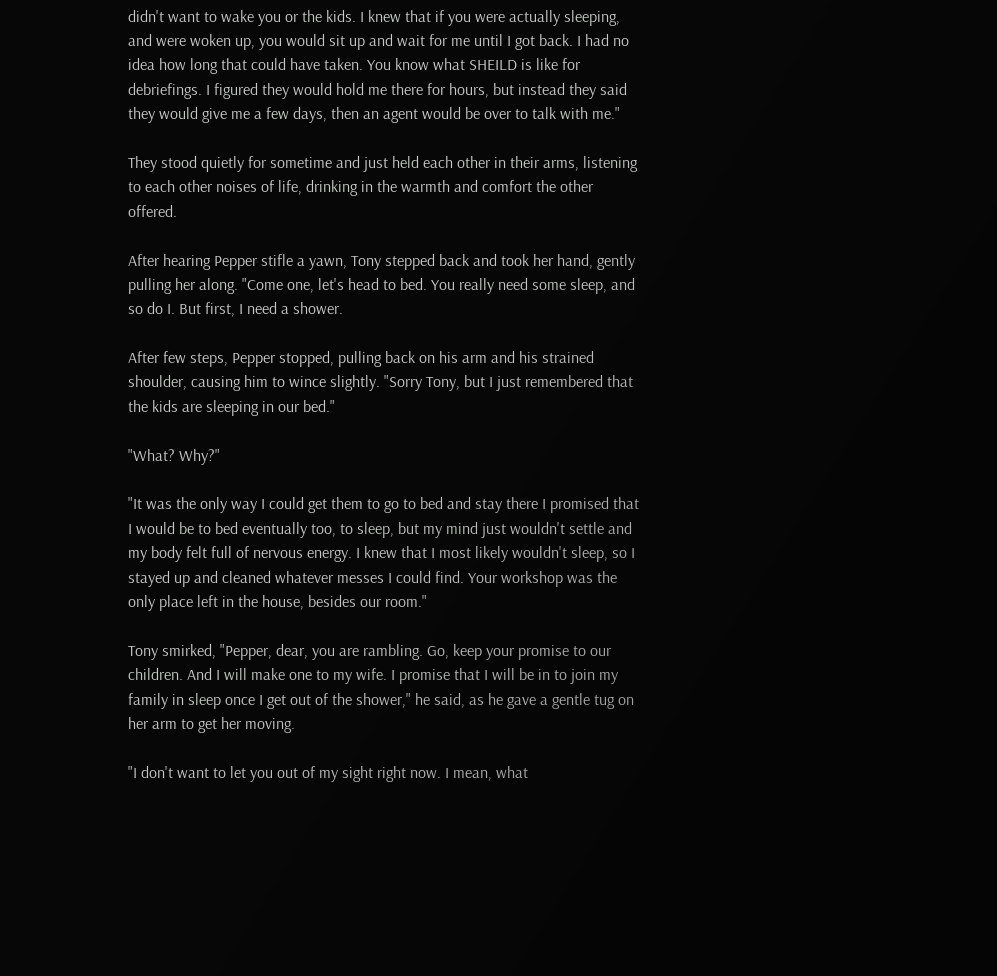didn't want to wake you or the kids. I knew that if you were actually sleeping, and were woken up, you would sit up and wait for me until I got back. I had no idea how long that could have taken. You know what SHEILD is like for debriefings. I figured they would hold me there for hours, but instead they said they would give me a few days, then an agent would be over to talk with me."

They stood quietly for sometime and just held each other in their arms, listening to each other noises of life, drinking in the warmth and comfort the other offered.

After hearing Pepper stifle a yawn, Tony stepped back and took her hand, gently pulling her along. "Come one, let's head to bed. You really need some sleep, and so do I. But first, I need a shower.

After few steps, Pepper stopped, pulling back on his arm and his strained shoulder, causing him to wince slightly. "Sorry Tony, but I just remembered that the kids are sleeping in our bed."

"What? Why?"

"It was the only way I could get them to go to bed and stay there I promised that I would be to bed eventually too, to sleep, but my mind just wouldn't settle and my body felt full of nervous energy. I knew that I most likely wouldn't sleep, so I stayed up and cleaned whatever messes I could find. Your workshop was the only place left in the house, besides our room."

Tony smirked, "Pepper, dear, you are rambling. Go, keep your promise to our children. And I will make one to my wife. I promise that I will be in to join my family in sleep once I get out of the shower," he said, as he gave a gentle tug on her arm to get her moving.

"I don't want to let you out of my sight right now. I mean, what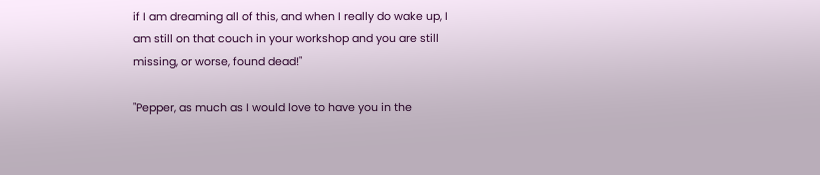if I am dreaming all of this, and when I really do wake up, I am still on that couch in your workshop and you are still missing, or worse, found dead!"

"Pepper, as much as I would love to have you in the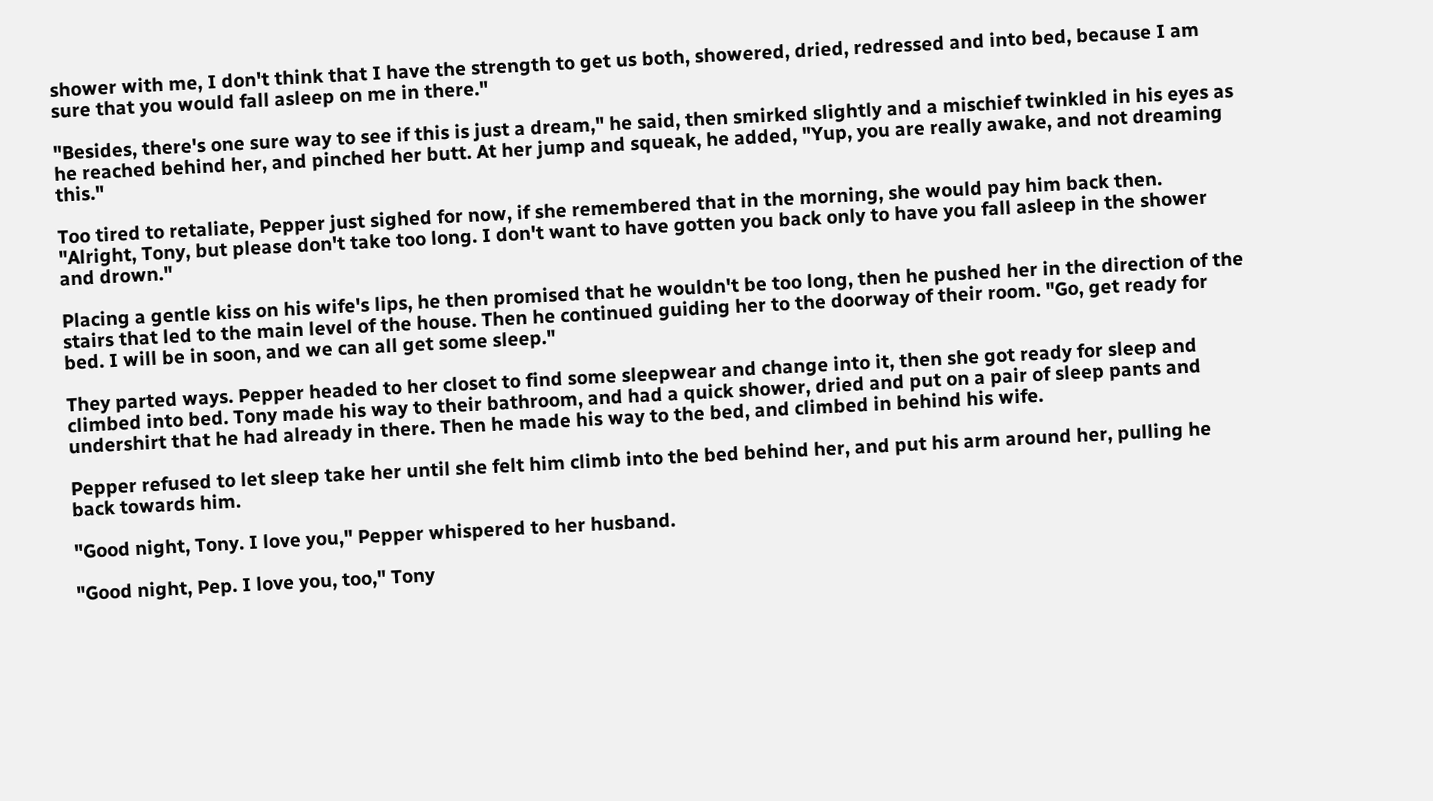shower with me, I don't think that I have the strength to get us both, showered, dried, redressed and into bed, because I am sure that you would fall asleep on me in there."

"Besides, there's one sure way to see if this is just a dream," he said, then smirked slightly and a mischief twinkled in his eyes as he reached behind her, and pinched her butt. At her jump and squeak, he added, "Yup, you are really awake, and not dreaming this."

Too tired to retaliate, Pepper just sighed for now, if she remembered that in the morning, she would pay him back then. "Alright, Tony, but please don't take too long. I don't want to have gotten you back only to have you fall asleep in the shower and drown."

Placing a gentle kiss on his wife's lips, he then promised that he wouldn't be too long, then he pushed her in the direction of the stairs that led to the main level of the house. Then he continued guiding her to the doorway of their room. "Go, get ready for bed. I will be in soon, and we can all get some sleep."

They parted ways. Pepper headed to her closet to find some sleepwear and change into it, then she got ready for sleep and climbed into bed. Tony made his way to their bathroom, and had a quick shower, dried and put on a pair of sleep pants and undershirt that he had already in there. Then he made his way to the bed, and climbed in behind his wife.

Pepper refused to let sleep take her until she felt him climb into the bed behind her, and put his arm around her, pulling he back towards him.

"Good night, Tony. I love you," Pepper whispered to her husband.

"Good night, Pep. I love you, too," Tony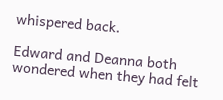whispered back.

Edward and Deanna both wondered when they had felt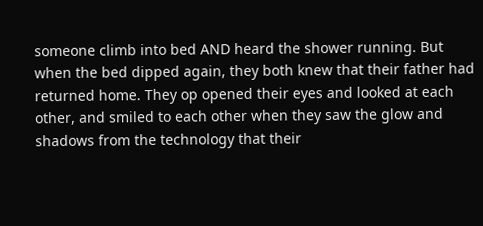someone climb into bed AND heard the shower running. But when the bed dipped again, they both knew that their father had returned home. They op opened their eyes and looked at each other, and smiled to each other when they saw the glow and shadows from the technology that their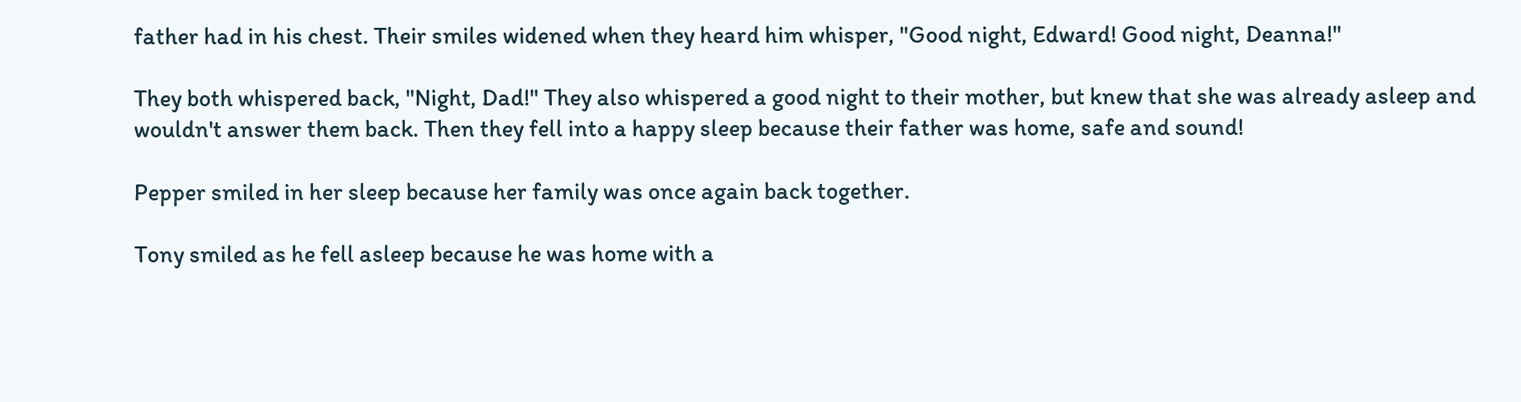father had in his chest. Their smiles widened when they heard him whisper, "Good night, Edward! Good night, Deanna!"

They both whispered back, "Night, Dad!" They also whispered a good night to their mother, but knew that she was already asleep and wouldn't answer them back. Then they fell into a happy sleep because their father was home, safe and sound!

Pepper smiled in her sleep because her family was once again back together.

Tony smiled as he fell asleep because he was home with a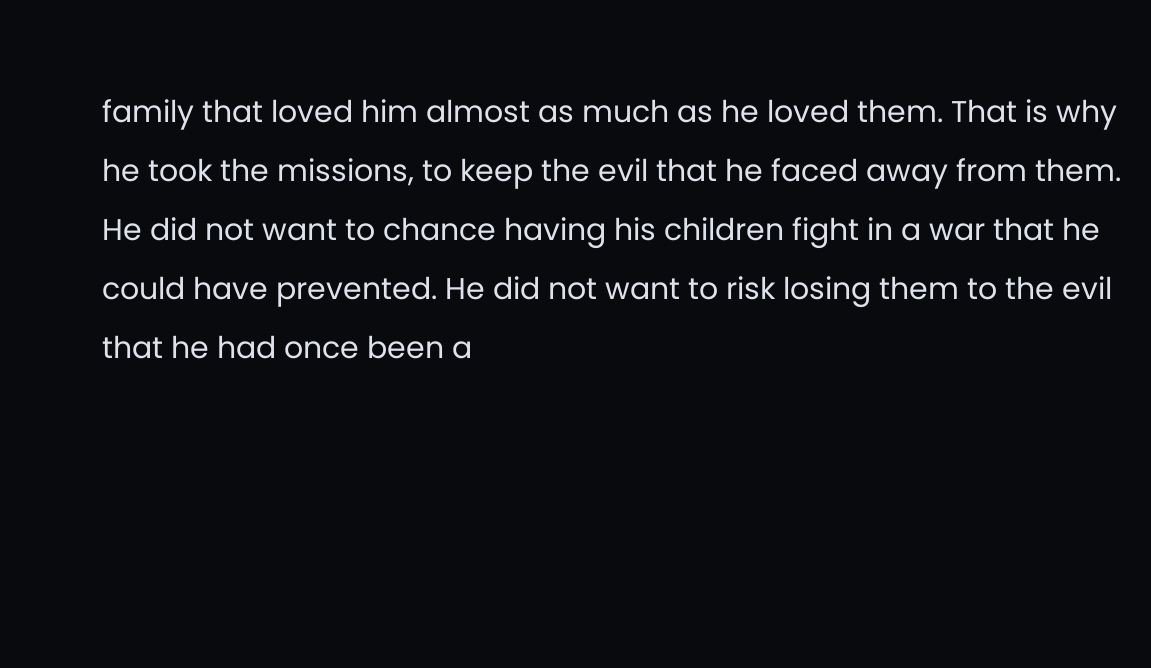family that loved him almost as much as he loved them. That is why he took the missions, to keep the evil that he faced away from them. He did not want to chance having his children fight in a war that he could have prevented. He did not want to risk losing them to the evil that he had once been a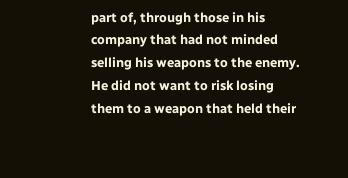part of, through those in his company that had not minded selling his weapons to the enemy. He did not want to risk losing them to a weapon that held their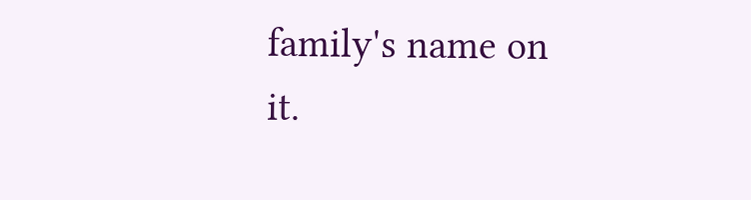family's name on it.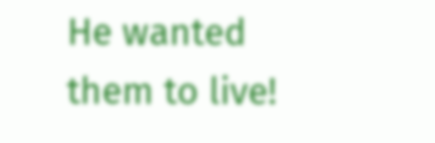He wanted them to live!